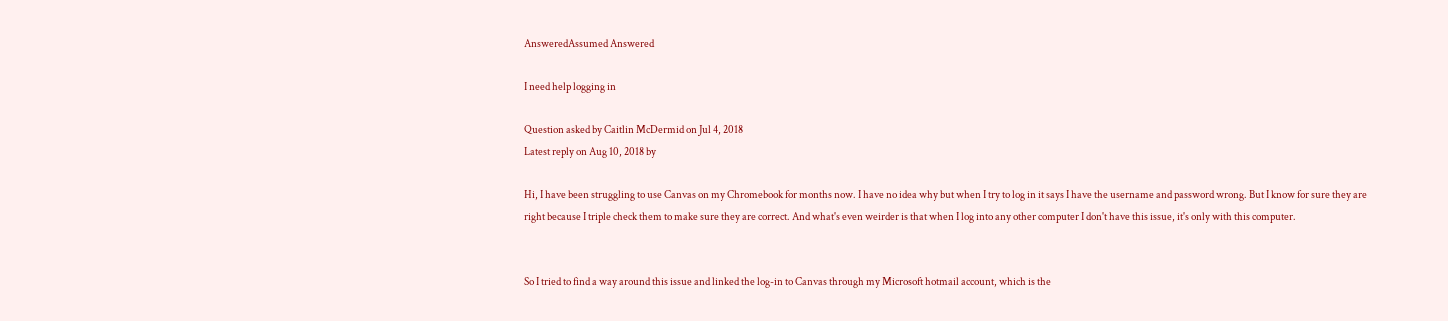AnsweredAssumed Answered

I need help logging in

Question asked by Caitlin McDermid on Jul 4, 2018
Latest reply on Aug 10, 2018 by

Hi, I have been struggling to use Canvas on my Chromebook for months now. I have no idea why but when I try to log in it says I have the username and password wrong. But I know for sure they are right because I triple check them to make sure they are correct. And what's even weirder is that when I log into any other computer I don't have this issue, it's only with this computer.


So I tried to find a way around this issue and linked the log-in to Canvas through my Microsoft hotmail account, which is the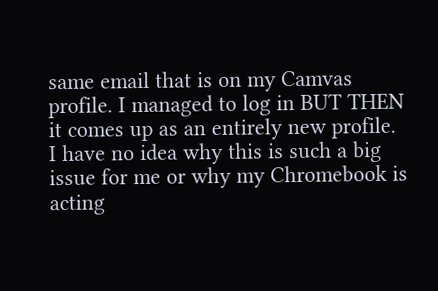same email that is on my Camvas profile. I managed to log in BUT THEN it comes up as an entirely new profile. I have no idea why this is such a big issue for me or why my Chromebook is acting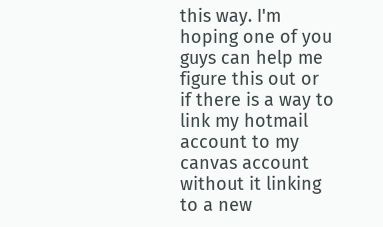this way. I'm hoping one of you guys can help me figure this out or if there is a way to link my hotmail account to my canvas account without it linking to a new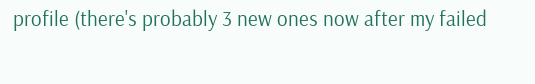profile (there's probably 3 new ones now after my failed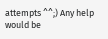attempts ^^;) Any help would be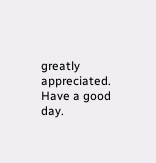greatly appreciated. Have a good day.